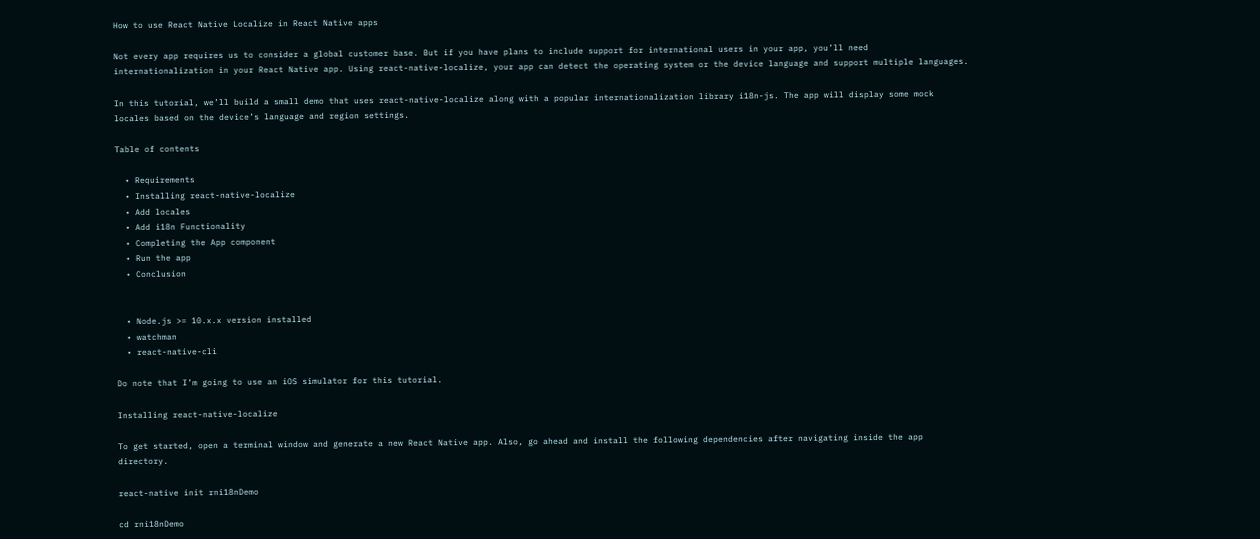How to use React Native Localize in React Native apps

Not every app requires us to consider a global customer base. But if you have plans to include support for international users in your app, you’ll need internationalization in your React Native app. Using react-native-localize, your app can detect the operating system or the device language and support multiple languages.

In this tutorial, we’ll build a small demo that uses react-native-localize along with a popular internationalization library i18n-js. The app will display some mock locales based on the device’s language and region settings.

Table of contents

  • Requirements
  • Installing react-native-localize
  • Add locales
  • Add i18n Functionality
  • Completing the App component
  • Run the app
  • Conclusion


  • Node.js >= 10.x.x version installed
  • watchman
  • react-native-cli

Do note that I’m going to use an iOS simulator for this tutorial.

Installing react-native-localize

To get started, open a terminal window and generate a new React Native app. Also, go ahead and install the following dependencies after navigating inside the app directory.

react-native init rni18nDemo

cd rni18nDemo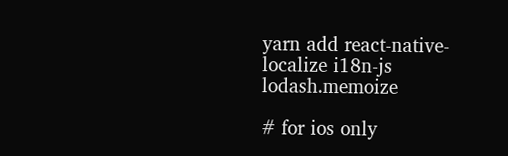yarn add react-native-localize i18n-js lodash.memoize

# for ios only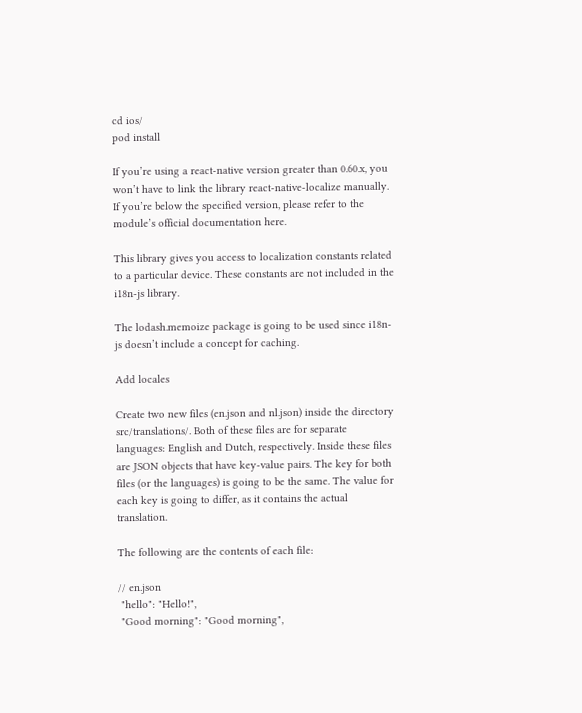cd ios/
pod install

If you’re using a react-native version greater than 0.60.x, you won’t have to link the library react-native-localize manually. If you’re below the specified version, please refer to the module’s official documentation here.

This library gives you access to localization constants related to a particular device. These constants are not included in the i18n-js library.

The lodash.memoize package is going to be used since i18n-js doesn’t include a concept for caching.

Add locales

Create two new files (en.json and nl.json) inside the directory src/translations/. Both of these files are for separate languages: English and Dutch, respectively. Inside these files are JSON objects that have key-value pairs. The key for both files (or the languages) is going to be the same. The value for each key is going to differ, as it contains the actual translation.

The following are the contents of each file:

// en.json
 "hello": "Hello!",
 "Good morning": "Good morning",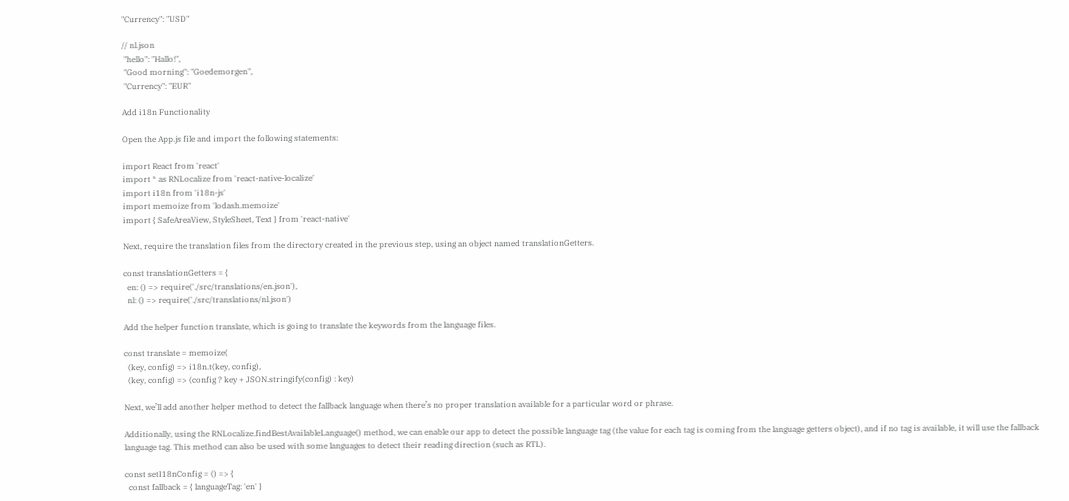"Currency": "USD"

// nl.json
 "hello": "Hallo!",
 "Good morning": "Goedemorgen",
 "Currency": "EUR"

Add i18n Functionality

Open the App.js file and import the following statements:

import React from 'react'
import * as RNLocalize from 'react-native-localize'
import i18n from 'i18n-js'
import memoize from 'lodash.memoize'
import { SafeAreaView, StyleSheet, Text } from 'react-native'

Next, require the translation files from the directory created in the previous step, using an object named translationGetters.

const translationGetters = {
  en: () => require('./src/translations/en.json'),
  nl: () => require('./src/translations/nl.json')

Add the helper function translate, which is going to translate the keywords from the language files.

const translate = memoize(
  (key, config) => i18n.t(key, config),
  (key, config) => (config ? key + JSON.stringify(config) : key)

Next, we’ll add another helper method to detect the fallback language when there’s no proper translation available for a particular word or phrase.

Additionally, using the RNLocalize.findBestAvailableLanguage() method, we can enable our app to detect the possible language tag (the value for each tag is coming from the language getters object), and if no tag is available, it will use the fallback language tag. This method can also be used with some languages to detect their reading direction (such as RTL).

const setI18nConfig = () => {
  const fallback = { languageTag: 'en' }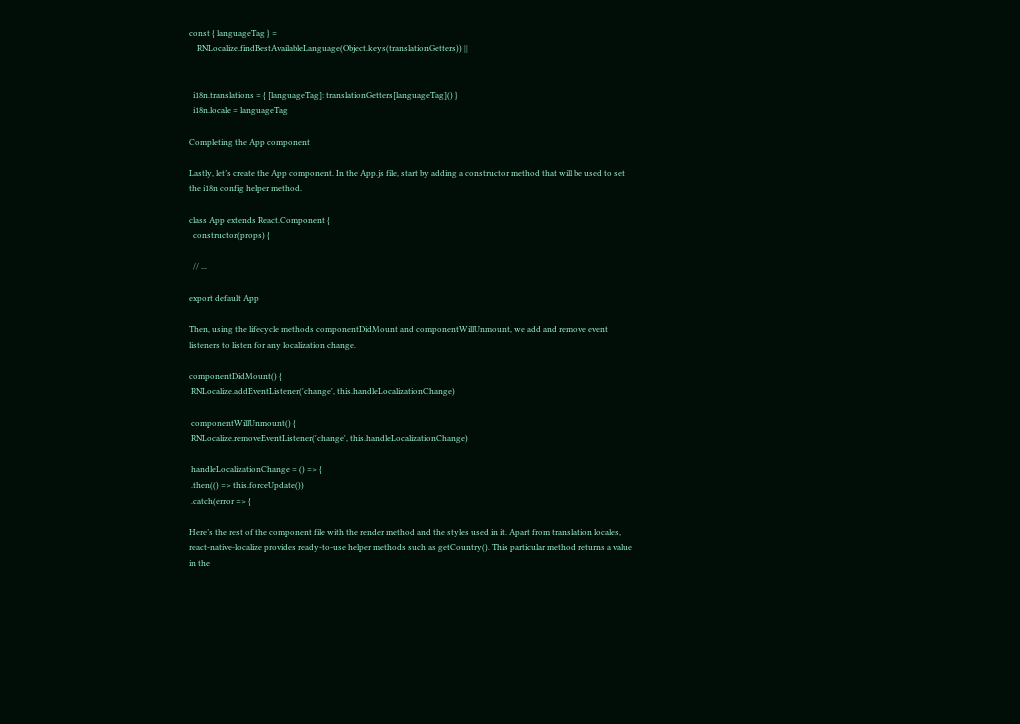const { languageTag } =
    RNLocalize.findBestAvailableLanguage(Object.keys(translationGetters)) ||


  i18n.translations = { [languageTag]: translationGetters[languageTag]() }
  i18n.locale = languageTag

Completing the App component

Lastly, let’s create the App component. In the App.js file, start by adding a constructor method that will be used to set the i18n config helper method.

class App extends React.Component {
  constructor(props) {

  // ...

export default App

Then, using the lifecycle methods componentDidMount and componentWillUnmount, we add and remove event listeners to listen for any localization change.

componentDidMount() {
 RNLocalize.addEventListener('change', this.handleLocalizationChange)

 componentWillUnmount() {
 RNLocalize.removeEventListener('change', this.handleLocalizationChange)

 handleLocalizationChange = () => {
 .then(() => this.forceUpdate())
 .catch(error => {

Here’s the rest of the component file with the render method and the styles used in it. Apart from translation locales, react-native-localize provides ready-to-use helper methods such as getCountry(). This particular method returns a value in the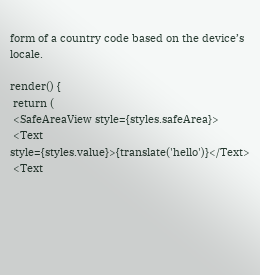form of a country code based on the device’s locale.

render() {
 return (
 <SafeAreaView style={styles.safeArea}>
 <Text style={styles.value}>{translate('hello')}</Text>
 <Text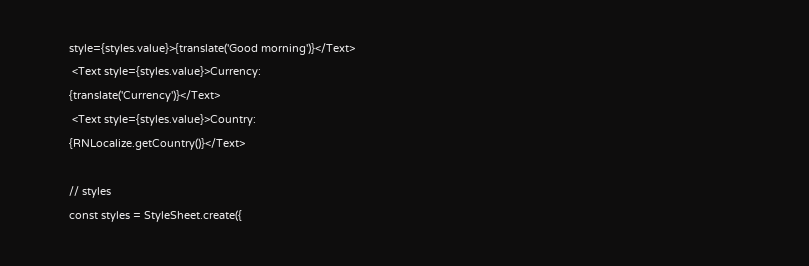style={styles.value}>{translate('Good morning')}</Text>
 <Text style={styles.value}>Currency: {translate('Currency')}</Text>
 <Text style={styles.value}>Country: {RNLocalize.getCountry()}</Text>

// styles
const styles = StyleSheet.create({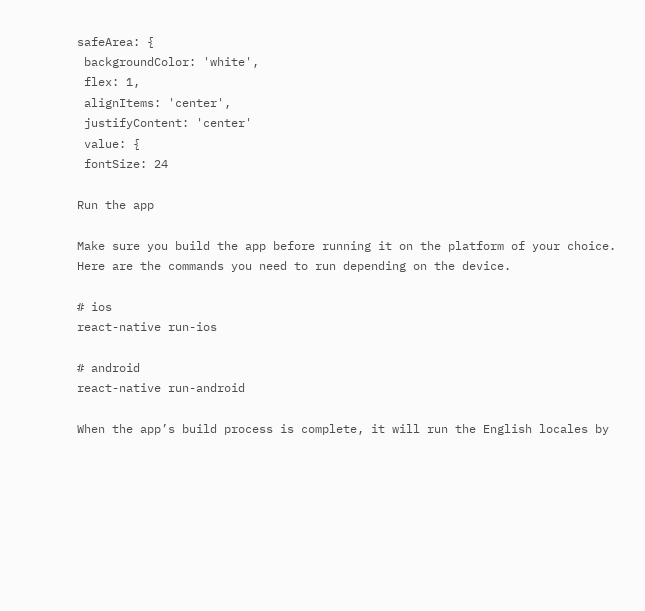safeArea: {
 backgroundColor: 'white',
 flex: 1,
 alignItems: 'center',
 justifyContent: 'center'
 value: {
 fontSize: 24

Run the app

Make sure you build the app before running it on the platform of your choice. Here are the commands you need to run depending on the device.

# ios
react-native run-ios

# android
react-native run-android

When the app’s build process is complete, it will run the English locales by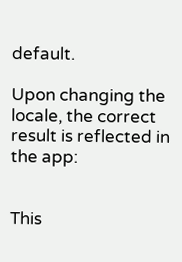default.

Upon changing the locale, the correct result is reflected in the app:


This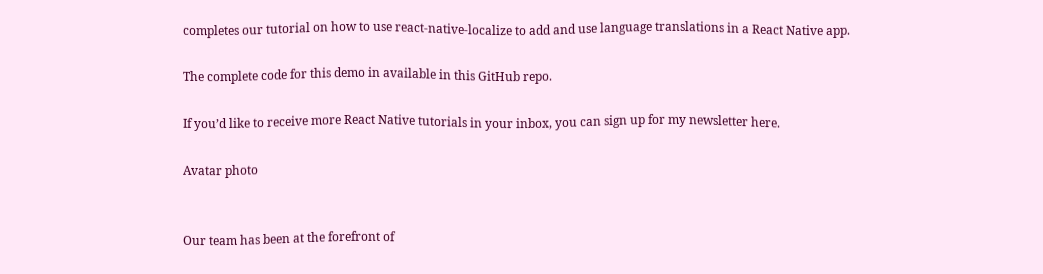completes our tutorial on how to use react-native-localize to add and use language translations in a React Native app.

The complete code for this demo in available in this GitHub repo.

If you’d like to receive more React Native tutorials in your inbox, you can sign up for my newsletter here.

Avatar photo


Our team has been at the forefront of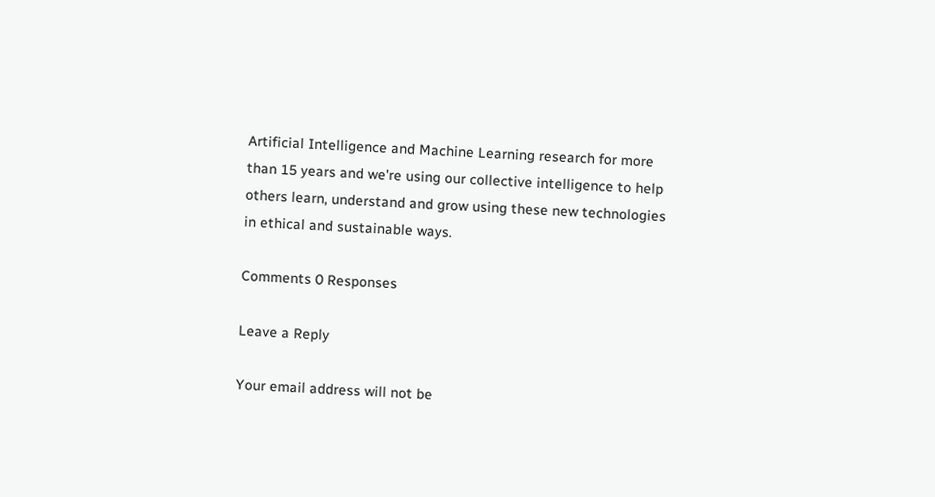Artificial Intelligence and Machine Learning research for more than 15 years and we're using our collective intelligence to help others learn, understand and grow using these new technologies in ethical and sustainable ways.

Comments 0 Responses

Leave a Reply

Your email address will not be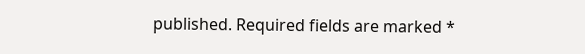published. Required fields are marked *